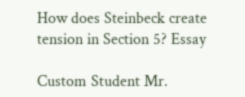How does Steinbeck create tension in Section 5? Essay

Custom Student Mr.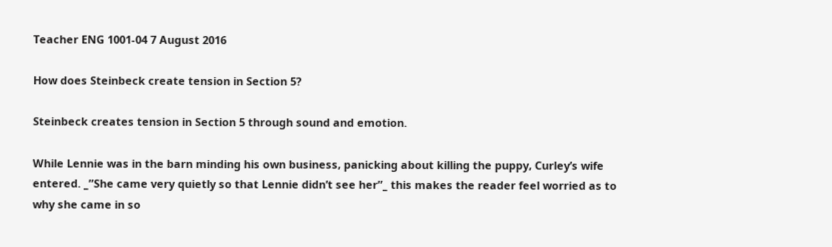Teacher ENG 1001-04 7 August 2016

How does Steinbeck create tension in Section 5?

Steinbeck creates tension in Section 5 through sound and emotion.

While Lennie was in the barn minding his own business, panicking about killing the puppy, Curley’s wife entered. _”She came very quietly so that Lennie didn’t see her”_ this makes the reader feel worried as to why she came in so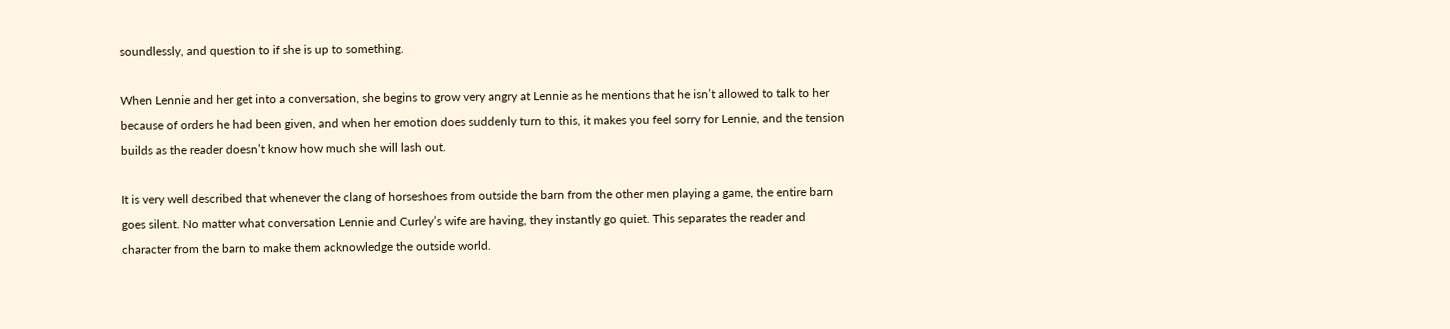soundlessly, and question to if she is up to something.

When Lennie and her get into a conversation, she begins to grow very angry at Lennie as he mentions that he isn’t allowed to talk to her because of orders he had been given, and when her emotion does suddenly turn to this, it makes you feel sorry for Lennie, and the tension builds as the reader doesn’t know how much she will lash out.

It is very well described that whenever the clang of horseshoes from outside the barn from the other men playing a game, the entire barn goes silent. No matter what conversation Lennie and Curley’s wife are having, they instantly go quiet. This separates the reader and character from the barn to make them acknowledge the outside world.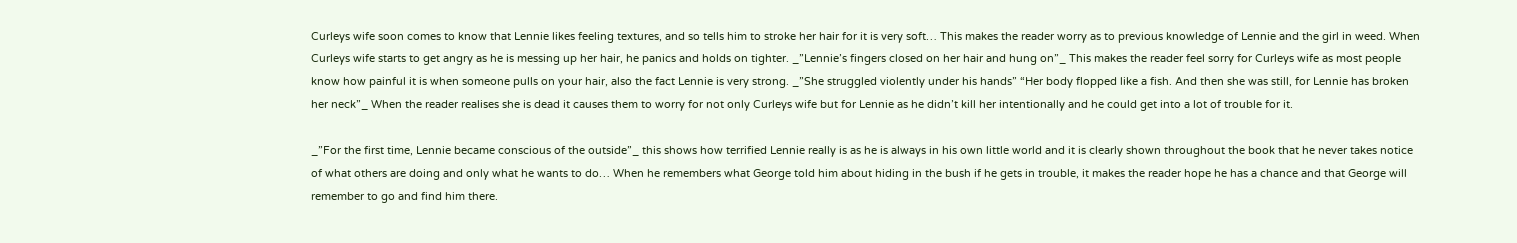Curleys wife soon comes to know that Lennie likes feeling textures, and so tells him to stroke her hair for it is very soft… This makes the reader worry as to previous knowledge of Lennie and the girl in weed. When Curleys wife starts to get angry as he is messing up her hair, he panics and holds on tighter. _”Lennie’s fingers closed on her hair and hung on”_ This makes the reader feel sorry for Curleys wife as most people know how painful it is when someone pulls on your hair, also the fact Lennie is very strong. _”She struggled violently under his hands” “Her body flopped like a fish. And then she was still, for Lennie has broken her neck”_ When the reader realises she is dead it causes them to worry for not only Curleys wife but for Lennie as he didn’t kill her intentionally and he could get into a lot of trouble for it.

_”For the first time, Lennie became conscious of the outside”_ this shows how terrified Lennie really is as he is always in his own little world and it is clearly shown throughout the book that he never takes notice of what others are doing and only what he wants to do… When he remembers what George told him about hiding in the bush if he gets in trouble, it makes the reader hope he has a chance and that George will remember to go and find him there.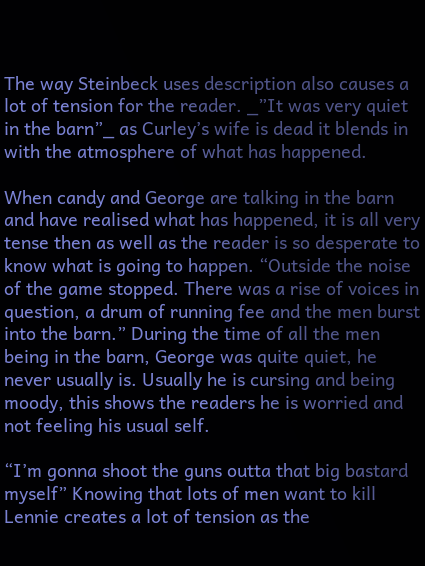The way Steinbeck uses description also causes a lot of tension for the reader. _”It was very quiet in the barn”_ as Curley’s wife is dead it blends in with the atmosphere of what has happened.

When candy and George are talking in the barn and have realised what has happened, it is all very tense then as well as the reader is so desperate to know what is going to happen. “Outside the noise of the game stopped. There was a rise of voices in question, a drum of running fee and the men burst into the barn.” During the time of all the men being in the barn, George was quite quiet, he never usually is. Usually he is cursing and being moody, this shows the readers he is worried and not feeling his usual self.

“I’m gonna shoot the guns outta that big bastard myself” Knowing that lots of men want to kill Lennie creates a lot of tension as the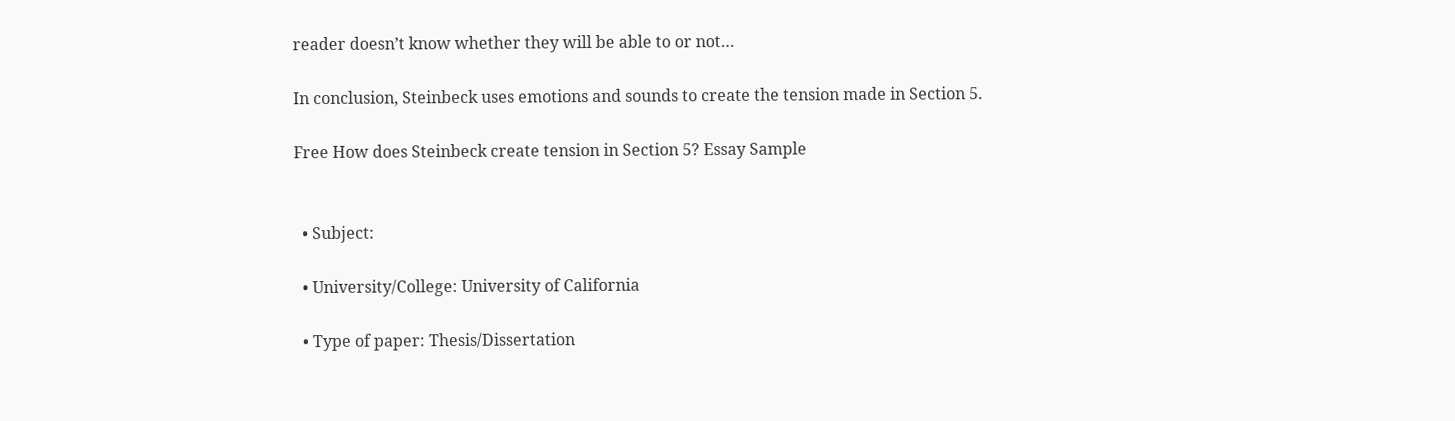reader doesn’t know whether they will be able to or not…

In conclusion, Steinbeck uses emotions and sounds to create the tension made in Section 5.

Free How does Steinbeck create tension in Section 5? Essay Sample


  • Subject:

  • University/College: University of California

  • Type of paper: Thesis/Dissertation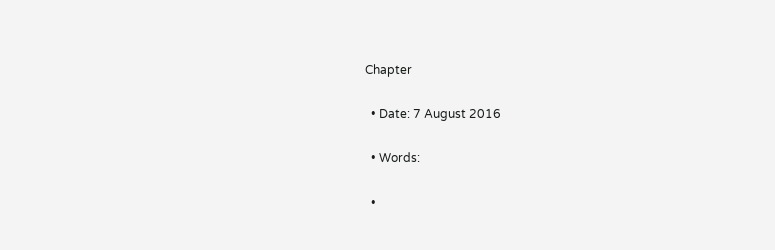Chapter

  • Date: 7 August 2016

  • Words:

  •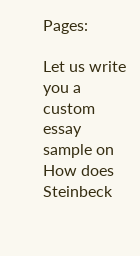Pages:

Let us write you a custom essay sample on How does Steinbeck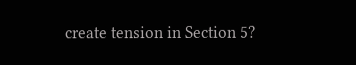create tension in Section 5?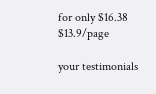for only $16.38 $13.9/page

your testimonials